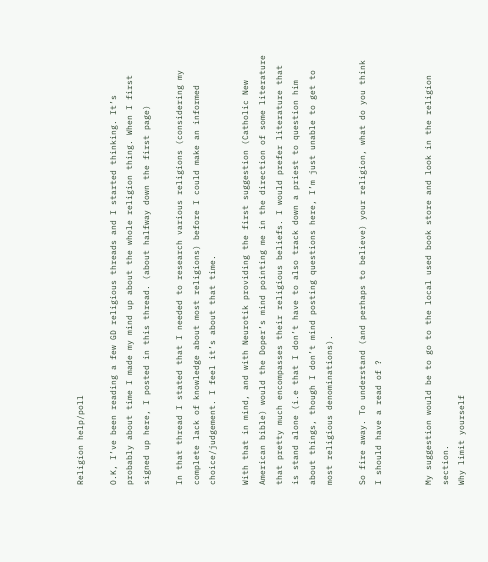Religion help/poll

O.K, I’ve been reading a few GD religious threads and I started thinking. It’s probably about time I made my mind up about the whole religion thing. When I first signed up here, I posted in this thread. (about halfway down the first page)

In that thread I stated that I needed to research various religions (considering my complete lack of knowledge about most religions) before I could make an informed choice/judgement. I feel it’s about that time.

With that in mind, and with Neurotik providing the first suggestion (Catholic New American bible) would the Doper’s mind pointing me in the direction of some literature that pretty much encompasses their religious beliefs. I would prefer literature that is stand alone (i.e that I don’t have to also track down a priest to question him about things, though I don’t mind posting questions here, I’m just unable to get to most religious denominations).

So fire away. To understand (and perhaps to believe) your religion, what do you think I should have a read of ?


My suggestion would be to go to the local used book store and look in the religion section.
Why limit yourself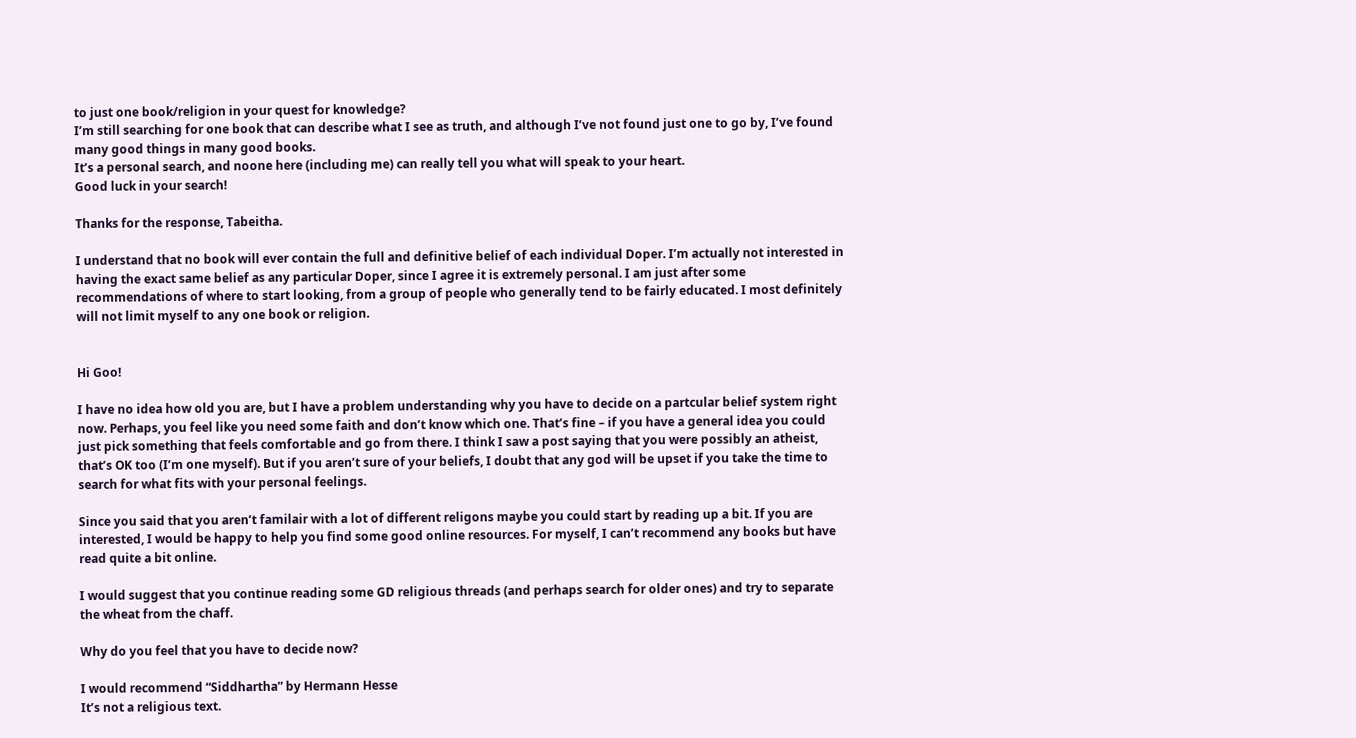to just one book/religion in your quest for knowledge?
I’m still searching for one book that can describe what I see as truth, and although I’ve not found just one to go by, I’ve found many good things in many good books.
It’s a personal search, and noone here (including me) can really tell you what will speak to your heart.
Good luck in your search!

Thanks for the response, Tabeitha.

I understand that no book will ever contain the full and definitive belief of each individual Doper. I’m actually not interested in having the exact same belief as any particular Doper, since I agree it is extremely personal. I am just after some recommendations of where to start looking, from a group of people who generally tend to be fairly educated. I most definitely will not limit myself to any one book or religion.


Hi Goo!

I have no idea how old you are, but I have a problem understanding why you have to decide on a partcular belief system right now. Perhaps, you feel like you need some faith and don’t know which one. That’s fine – if you have a general idea you could just pick something that feels comfortable and go from there. I think I saw a post saying that you were possibly an atheist, that’s OK too (I’m one myself). But if you aren’t sure of your beliefs, I doubt that any god will be upset if you take the time to search for what fits with your personal feelings.

Since you said that you aren’t familair with a lot of different religons maybe you could start by reading up a bit. If you are interested, I would be happy to help you find some good online resources. For myself, I can’t recommend any books but have read quite a bit online.

I would suggest that you continue reading some GD religious threads (and perhaps search for older ones) and try to separate the wheat from the chaff.

Why do you feel that you have to decide now?

I would recommend “Siddhartha” by Hermann Hesse
It’s not a religious text.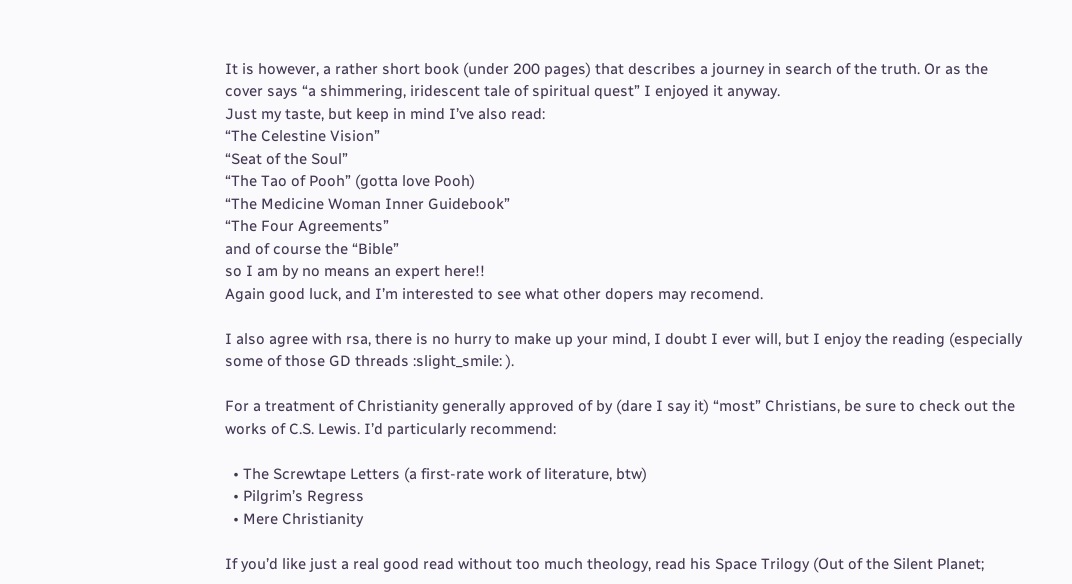It is however, a rather short book (under 200 pages) that describes a journey in search of the truth. Or as the cover says “a shimmering, iridescent tale of spiritual quest” I enjoyed it anyway.
Just my taste, but keep in mind I’ve also read:
“The Celestine Vision”
“Seat of the Soul”
“The Tao of Pooh” (gotta love Pooh)
“The Medicine Woman Inner Guidebook”
“The Four Agreements”
and of course the “Bible”
so I am by no means an expert here!!
Again good luck, and I’m interested to see what other dopers may recomend.

I also agree with rsa, there is no hurry to make up your mind, I doubt I ever will, but I enjoy the reading (especially some of those GD threads :slight_smile: ).

For a treatment of Christianity generally approved of by (dare I say it) “most” Christians, be sure to check out the works of C.S. Lewis. I’d particularly recommend:

  • The Screwtape Letters (a first-rate work of literature, btw)
  • Pilgrim’s Regress
  • Mere Christianity

If you’d like just a real good read without too much theology, read his Space Trilogy (Out of the Silent Planet;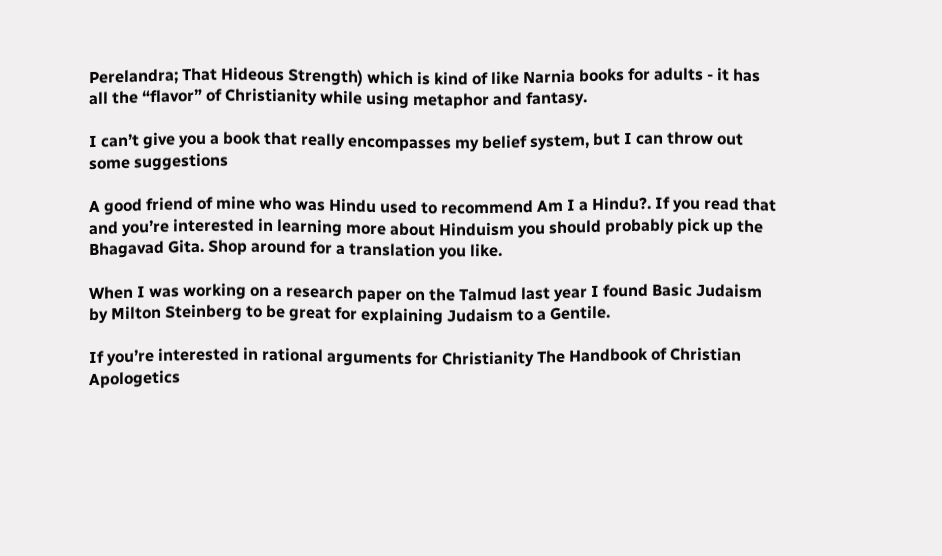Perelandra; That Hideous Strength) which is kind of like Narnia books for adults - it has all the “flavor” of Christianity while using metaphor and fantasy.

I can’t give you a book that really encompasses my belief system, but I can throw out some suggestions

A good friend of mine who was Hindu used to recommend Am I a Hindu?. If you read that and you’re interested in learning more about Hinduism you should probably pick up the Bhagavad Gita. Shop around for a translation you like.

When I was working on a research paper on the Talmud last year I found Basic Judaism by Milton Steinberg to be great for explaining Judaism to a Gentile.

If you’re interested in rational arguments for Christianity The Handbook of Christian Apologetics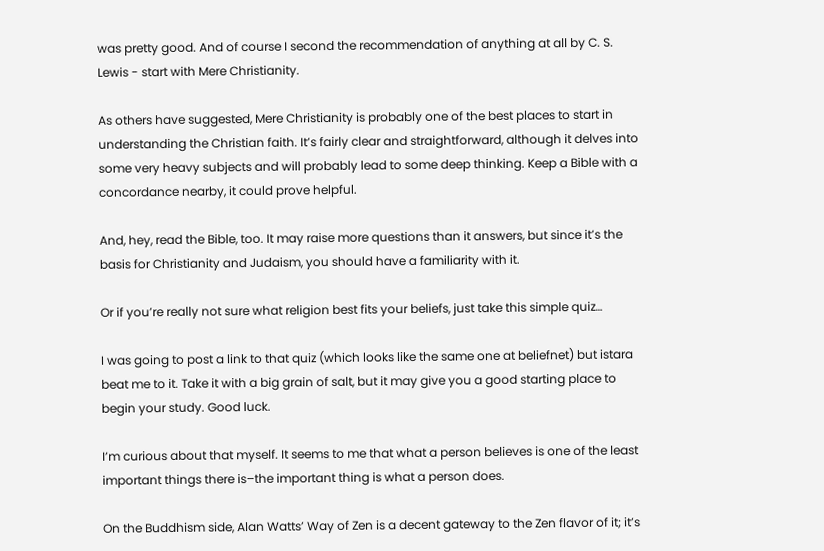was pretty good. And of course I second the recommendation of anything at all by C. S. Lewis - start with Mere Christianity.

As others have suggested, Mere Christianity is probably one of the best places to start in understanding the Christian faith. It’s fairly clear and straightforward, although it delves into some very heavy subjects and will probably lead to some deep thinking. Keep a Bible with a concordance nearby, it could prove helpful.

And, hey, read the Bible, too. It may raise more questions than it answers, but since it’s the basis for Christianity and Judaism, you should have a familiarity with it.

Or if you’re really not sure what religion best fits your beliefs, just take this simple quiz…

I was going to post a link to that quiz (which looks like the same one at beliefnet) but istara beat me to it. Take it with a big grain of salt, but it may give you a good starting place to begin your study. Good luck.

I’m curious about that myself. It seems to me that what a person believes is one of the least important things there is–the important thing is what a person does.

On the Buddhism side, Alan Watts’ Way of Zen is a decent gateway to the Zen flavor of it; it’s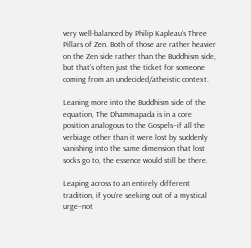very well-balanced by Philip Kapleau’s Three Pillars of Zen. Both of those are rather heavier on the Zen side rather than the Buddhism side, but that’s often just the ticket for someone coming from an undecided/atheistic context.

Leaning more into the Buddhism side of the equation, The Dhammapada is in a core position analogous to the Gospels–if all the verbiage other than it were lost by suddenly vanishing into the same dimension that lost socks go to, the essence would still be there.

Leaping across to an entirely different tradition, if you’re seeking out of a mystical urge–not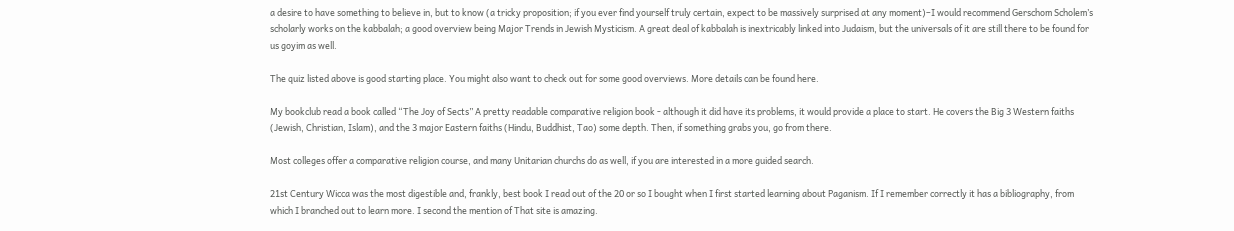a desire to have something to believe in, but to know (a tricky proposition; if you ever find yourself truly certain, expect to be massively surprised at any moment)–I would recommend Gerschom Scholem’s scholarly works on the kabbalah; a good overview being Major Trends in Jewish Mysticism. A great deal of kabbalah is inextricably linked into Judaism, but the universals of it are still there to be found for us goyim as well.

The quiz listed above is good starting place. You might also want to check out for some good overviews. More details can be found here.

My bookclub read a book called “The Joy of Sects” A pretty readable comparative religion book - although it did have its problems, it would provide a place to start. He covers the Big 3 Western faiths (Jewish, Christian, Islam), and the 3 major Eastern faiths (Hindu, Buddhist, Tao) some depth. Then, if something grabs you, go from there.

Most colleges offer a comparative religion course, and many Unitarian churchs do as well, if you are interested in a more guided search.

21st Century Wicca was the most digestible and, frankly, best book I read out of the 20 or so I bought when I first started learning about Paganism. If I remember correctly it has a bibliography, from which I branched out to learn more. I second the mention of That site is amazing.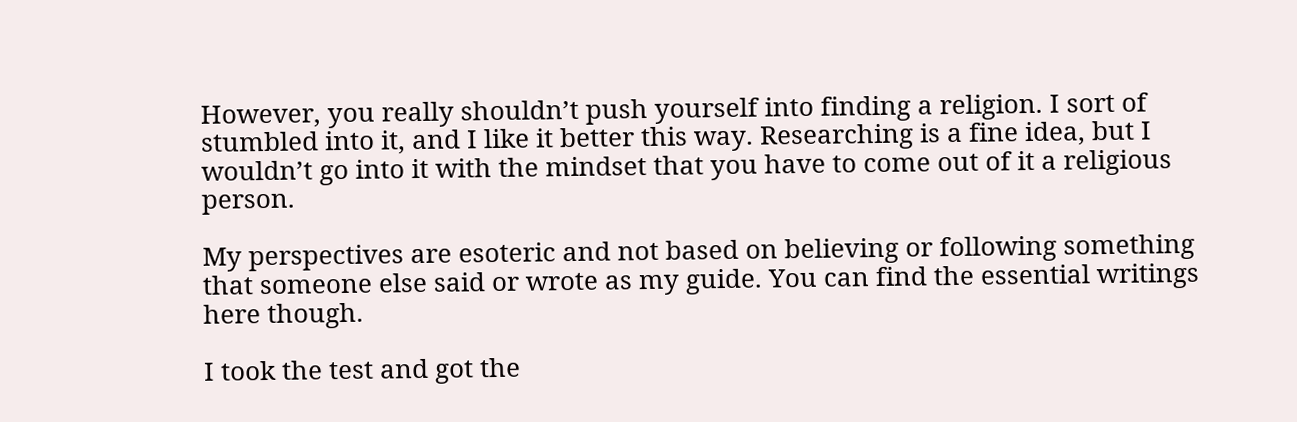However, you really shouldn’t push yourself into finding a religion. I sort of stumbled into it, and I like it better this way. Researching is a fine idea, but I wouldn’t go into it with the mindset that you have to come out of it a religious person.

My perspectives are esoteric and not based on believing or following something that someone else said or wrote as my guide. You can find the essential writings here though.

I took the test and got the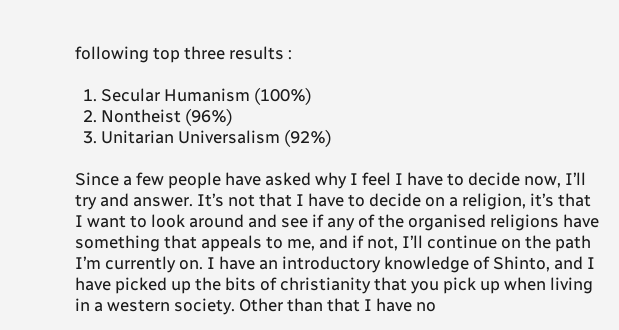following top three results :

  1. Secular Humanism (100%)
  2. Nontheist (96%)
  3. Unitarian Universalism (92%)

Since a few people have asked why I feel I have to decide now, I’ll try and answer. It’s not that I have to decide on a religion, it’s that I want to look around and see if any of the organised religions have something that appeals to me, and if not, I’ll continue on the path I’m currently on. I have an introductory knowledge of Shinto, and I have picked up the bits of christianity that you pick up when living in a western society. Other than that I have no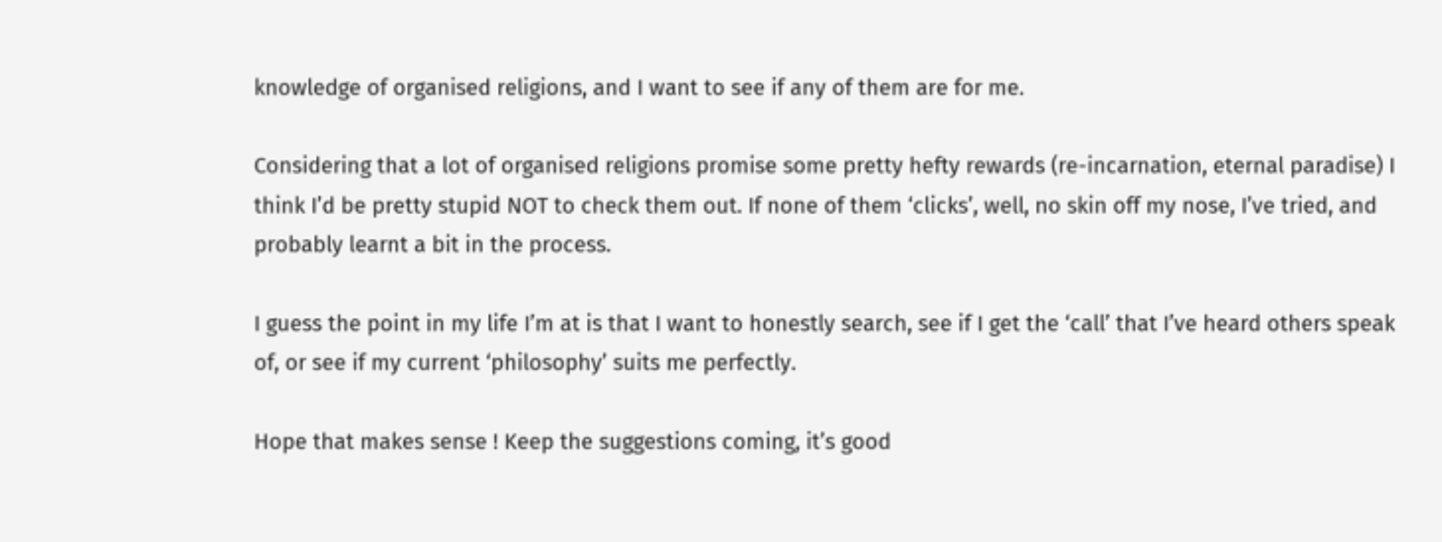knowledge of organised religions, and I want to see if any of them are for me.

Considering that a lot of organised religions promise some pretty hefty rewards (re-incarnation, eternal paradise) I think I’d be pretty stupid NOT to check them out. If none of them ‘clicks’, well, no skin off my nose, I’ve tried, and probably learnt a bit in the process.

I guess the point in my life I’m at is that I want to honestly search, see if I get the ‘call’ that I’ve heard others speak of, or see if my current ‘philosophy’ suits me perfectly.

Hope that makes sense ! Keep the suggestions coming, it’s good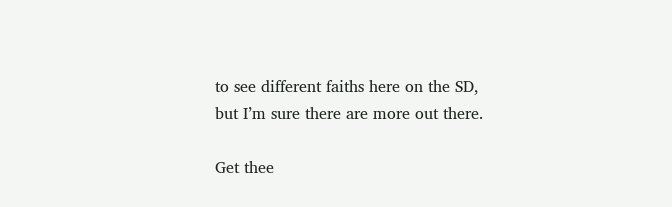to see different faiths here on the SD, but I’m sure there are more out there.

Get thee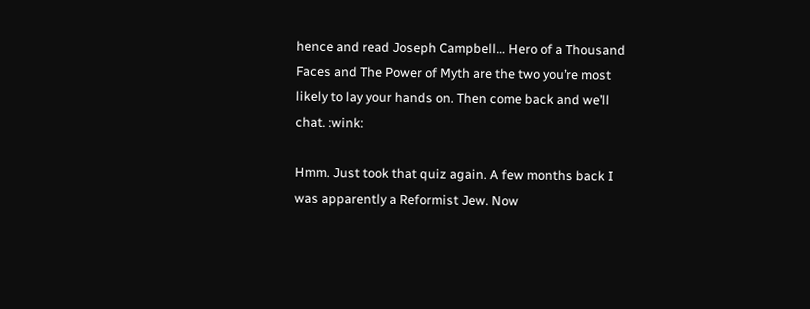hence and read Joseph Campbell… Hero of a Thousand Faces and The Power of Myth are the two you’re most likely to lay your hands on. Then come back and we’ll chat. :wink:

Hmm. Just took that quiz again. A few months back I was apparently a Reformist Jew. Now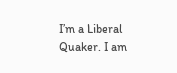I’m a Liberal Quaker. I am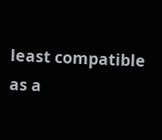least compatible as a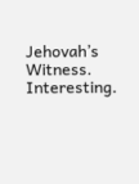Jehovah’s Witness. Interesting.